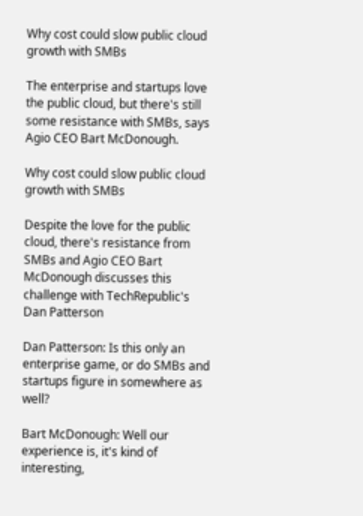Why cost could slow public cloud growth with SMBs

The enterprise and startups love the public cloud, but there's still some resistance with SMBs, says Agio CEO Bart McDonough.

Why cost could slow public cloud growth with SMBs

Despite the love for the public cloud, there's resistance from SMBs and Agio CEO Bart McDonough discusses this challenge with TechRepublic's Dan Patterson

Dan Patterson: Is this only an enterprise game, or do SMBs and startups figure in somewhere as well?

Bart McDonough: Well our experience is, it's kind of interesting,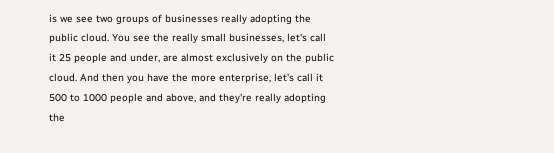is we see two groups of businesses really adopting the public cloud. You see the really small businesses, let's call it 25 people and under, are almost exclusively on the public cloud. And then you have the more enterprise, let's call it 500 to 1000 people and above, and they're really adopting the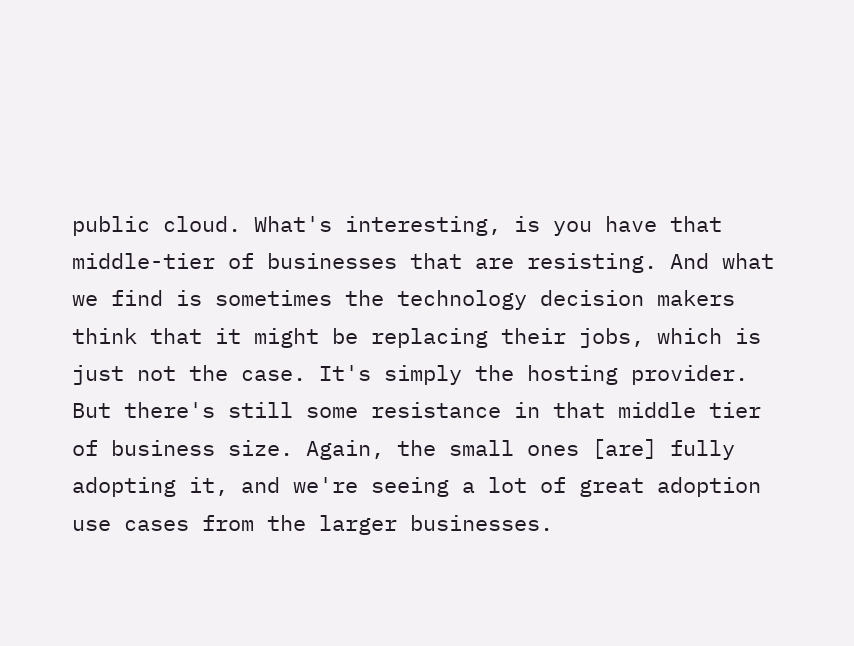public cloud. What's interesting, is you have that middle-tier of businesses that are resisting. And what we find is sometimes the technology decision makers think that it might be replacing their jobs, which is just not the case. It's simply the hosting provider. But there's still some resistance in that middle tier of business size. Again, the small ones [are] fully adopting it, and we're seeing a lot of great adoption use cases from the larger businesses.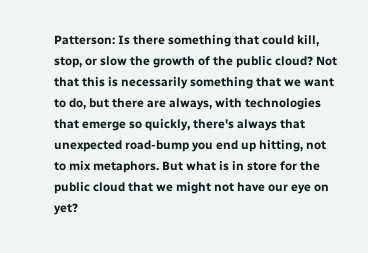Patterson: Is there something that could kill, stop, or slow the growth of the public cloud? Not that this is necessarily something that we want to do, but there are always, with technologies that emerge so quickly, there's always that unexpected road-bump you end up hitting, not to mix metaphors. But what is in store for the public cloud that we might not have our eye on yet?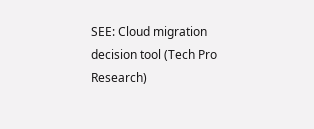SEE: Cloud migration decision tool (Tech Pro Research)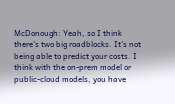McDonough: Yeah, so I think there's two big roadblocks. It's not being able to predict your costs. I think with the on-prem model or public-cloud models, you have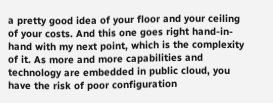a pretty good idea of your floor and your ceiling of your costs. And this one goes right hand-in-hand with my next point, which is the complexity of it. As more and more capabilities and technology are embedded in public cloud, you have the risk of poor configuration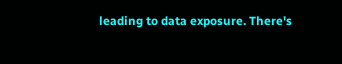leading to data exposure. There's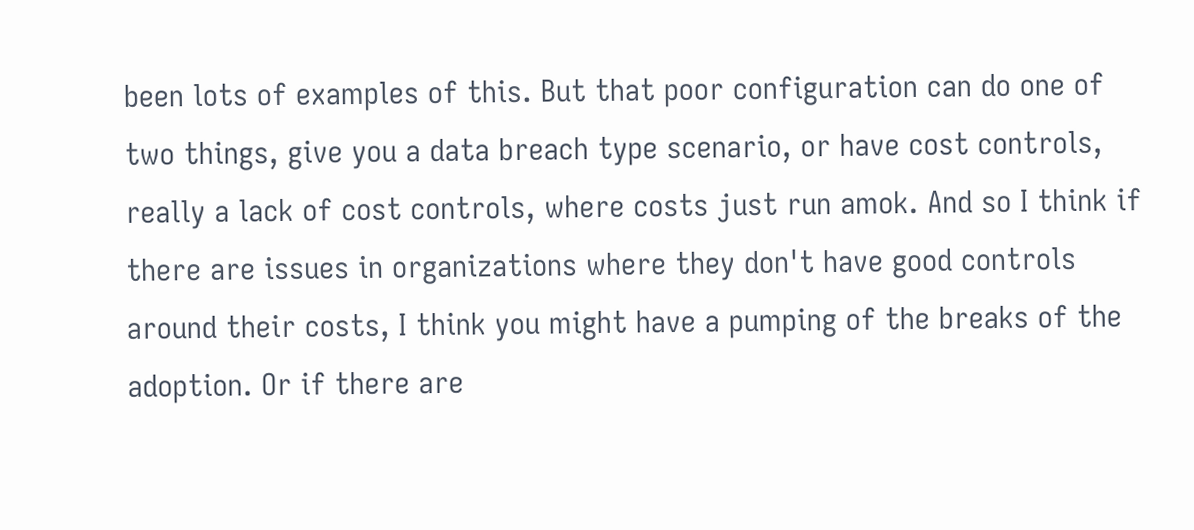been lots of examples of this. But that poor configuration can do one of two things, give you a data breach type scenario, or have cost controls, really a lack of cost controls, where costs just run amok. And so I think if there are issues in organizations where they don't have good controls around their costs, I think you might have a pumping of the breaks of the adoption. Or if there are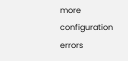more configuration errors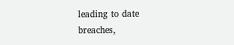leading to date breaches,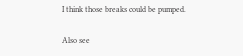I think those breaks could be pumped.

Also see